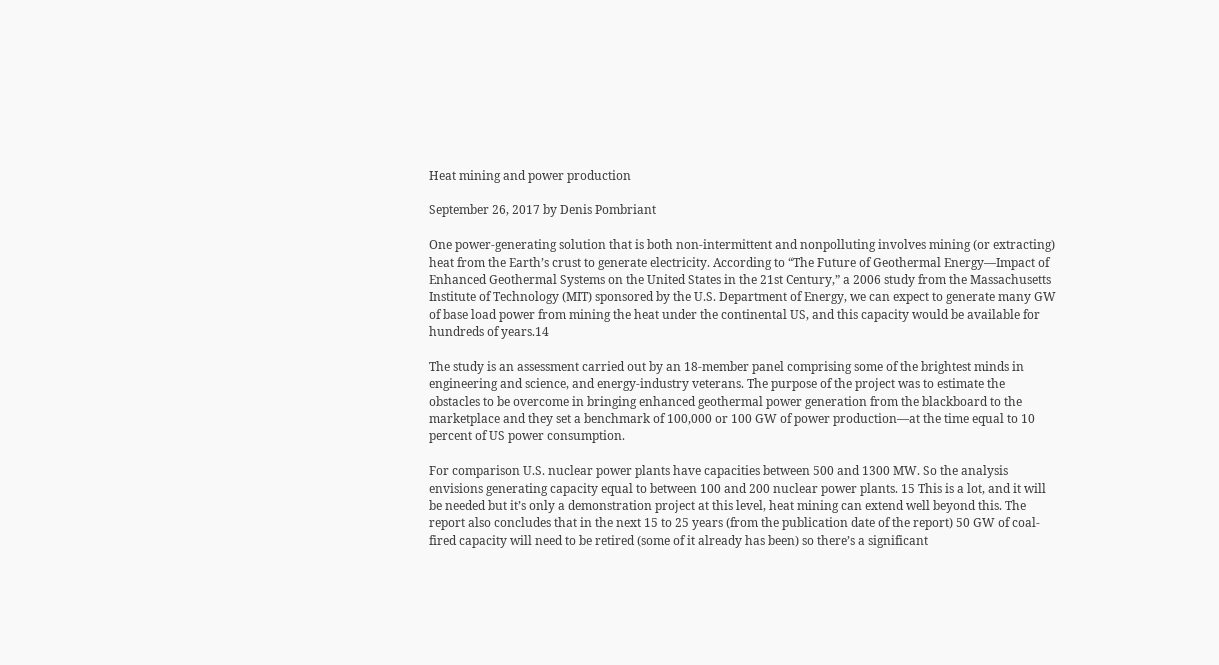Heat mining and power production

September 26, 2017 by Denis Pombriant

One power-generating solution that is both non-intermittent and nonpolluting involves mining (or extracting) heat from the Earth’s crust to generate electricity. According to “The Future of Geothermal Energy—Impact of Enhanced Geothermal Systems on the United States in the 21st Century,” a 2006 study from the Massachusetts Institute of Technology (MIT) sponsored by the U.S. Department of Energy, we can expect to generate many GW of base load power from mining the heat under the continental US, and this capacity would be available for hundreds of years.14

The study is an assessment carried out by an 18-member panel comprising some of the brightest minds in engineering and science, and energy-industry veterans. The purpose of the project was to estimate the obstacles to be overcome in bringing enhanced geothermal power generation from the blackboard to the marketplace and they set a benchmark of 100,000 or 100 GW of power production—at the time equal to 10 percent of US power consumption.

For comparison U.S. nuclear power plants have capacities between 500 and 1300 MW. So the analysis envisions generating capacity equal to between 100 and 200 nuclear power plants. 15 This is a lot, and it will be needed but it’s only a demonstration project at this level, heat mining can extend well beyond this. The report also concludes that in the next 15 to 25 years (from the publication date of the report) 50 GW of coal-fired capacity will need to be retired (some of it already has been) so there’s a significant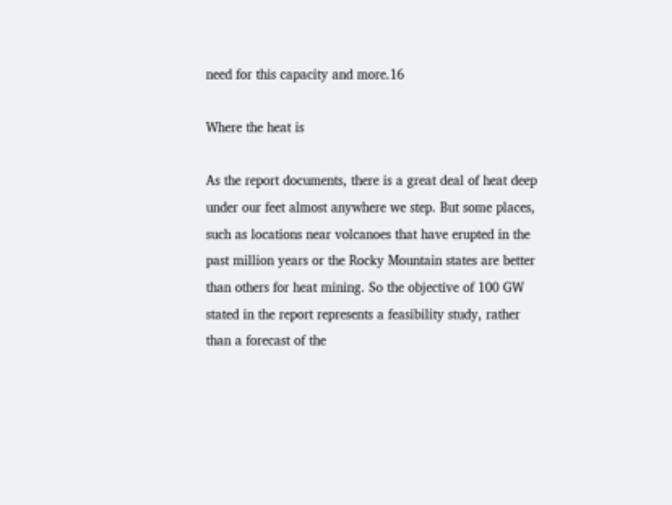need for this capacity and more.16

Where the heat is

As the report documents, there is a great deal of heat deep under our feet almost anywhere we step. But some places, such as locations near volcanoes that have erupted in the past million years or the Rocky Mountain states are better than others for heat mining. So the objective of 100 GW stated in the report represents a feasibility study, rather than a forecast of the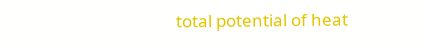total potential of heat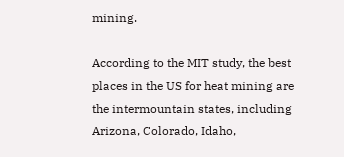mining.

According to the MIT study, the best places in the US for heat mining are the intermountain states, including Arizona, Colorado, Idaho,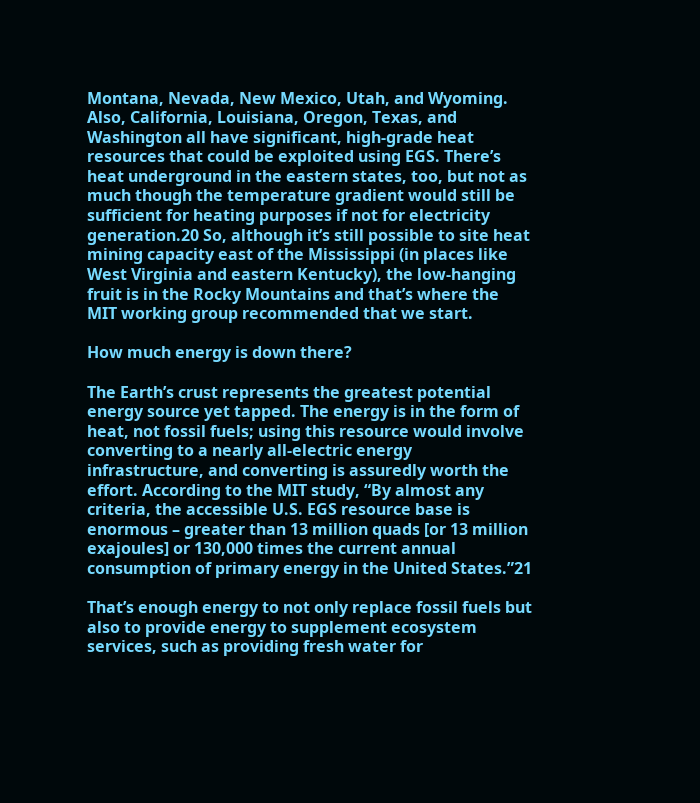Montana, Nevada, New Mexico, Utah, and Wyoming. Also, California, Louisiana, Oregon, Texas, and Washington all have significant, high-grade heat resources that could be exploited using EGS. There’s heat underground in the eastern states, too, but not as much though the temperature gradient would still be sufficient for heating purposes if not for electricity generation.20 So, although it’s still possible to site heat mining capacity east of the Mississippi (in places like West Virginia and eastern Kentucky), the low-hanging fruit is in the Rocky Mountains and that’s where the MIT working group recommended that we start.

How much energy is down there?

The Earth’s crust represents the greatest potential energy source yet tapped. The energy is in the form of heat, not fossil fuels; using this resource would involve converting to a nearly all-electric energy infrastructure, and converting is assuredly worth the effort. According to the MIT study, “By almost any criteria, the accessible U.S. EGS resource base is enormous – greater than 13 million quads [or 13 million exajoules] or 130,000 times the current annual consumption of primary energy in the United States.”21

That’s enough energy to not only replace fossil fuels but also to provide energy to supplement ecosystem services, such as providing fresh water for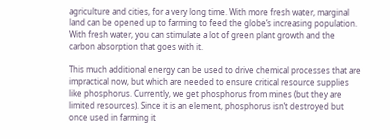agriculture and cities, for a very long time. With more fresh water, marginal land can be opened up to farming to feed the globe’s increasing population. With fresh water, you can stimulate a lot of green plant growth and the carbon absorption that goes with it.

This much additional energy can be used to drive chemical processes that are impractical now, but which are needed to ensure critical resource supplies like phosphorus. Currently, we get phosphorus from mines (but they are limited resources). Since it is an element, phosphorus isn’t destroyed but once used in farming it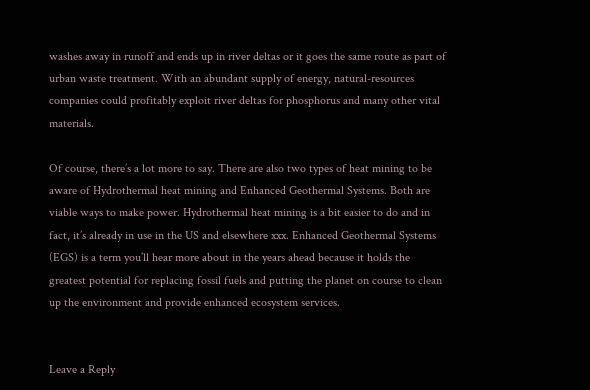washes away in runoff and ends up in river deltas or it goes the same route as part of urban waste treatment. With an abundant supply of energy, natural-resources companies could profitably exploit river deltas for phosphorus and many other vital materials.

Of course, there’s a lot more to say. There are also two types of heat mining to be aware of Hydrothermal heat mining and Enhanced Geothermal Systems. Both are viable ways to make power. Hydrothermal heat mining is a bit easier to do and in fact, it’s already in use in the US and elsewhere xxx. Enhanced Geothermal Systems (EGS) is a term you’ll hear more about in the years ahead because it holds the greatest potential for replacing fossil fuels and putting the planet on course to clean up the environment and provide enhanced ecosystem services.


Leave a Reply